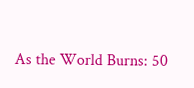As the World Burns: 50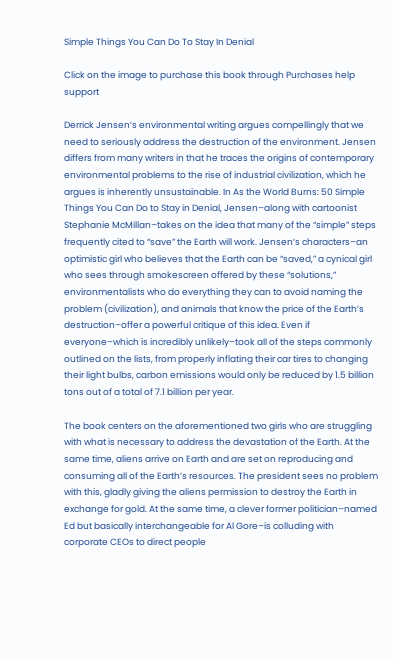Simple Things You Can Do To Stay In Denial

Click on the image to purchase this book through Purchases help support

Derrick Jensen’s environmental writing argues compellingly that we need to seriously address the destruction of the environment. Jensen differs from many writers in that he traces the origins of contemporary environmental problems to the rise of industrial civilization, which he argues is inherently unsustainable. In As the World Burns: 50 Simple Things You Can Do to Stay in Denial, Jensen–along with cartoonist Stephanie McMillan–takes on the idea that many of the “simple” steps frequently cited to “save” the Earth will work. Jensen’s characters–an optimistic girl who believes that the Earth can be “saved,” a cynical girl who sees through smokescreen offered by these “solutions,” environmentalists who do everything they can to avoid naming the problem (civilization), and animals that know the price of the Earth’s destruction–offer a powerful critique of this idea. Even if everyone–which is incredibly unlikely–took all of the steps commonly outlined on the lists, from properly inflating their car tires to changing their light bulbs, carbon emissions would only be reduced by 1.5 billion tons out of a total of 7.1 billion per year.

The book centers on the aforementioned two girls who are struggling with what is necessary to address the devastation of the Earth. At the same time, aliens arrive on Earth and are set on reproducing and consuming all of the Earth’s resources. The president sees no problem with this, gladly giving the aliens permission to destroy the Earth in exchange for gold. At the same time, a clever former politician–named Ed but basically interchangeable for Al Gore–is colluding with corporate CEOs to direct people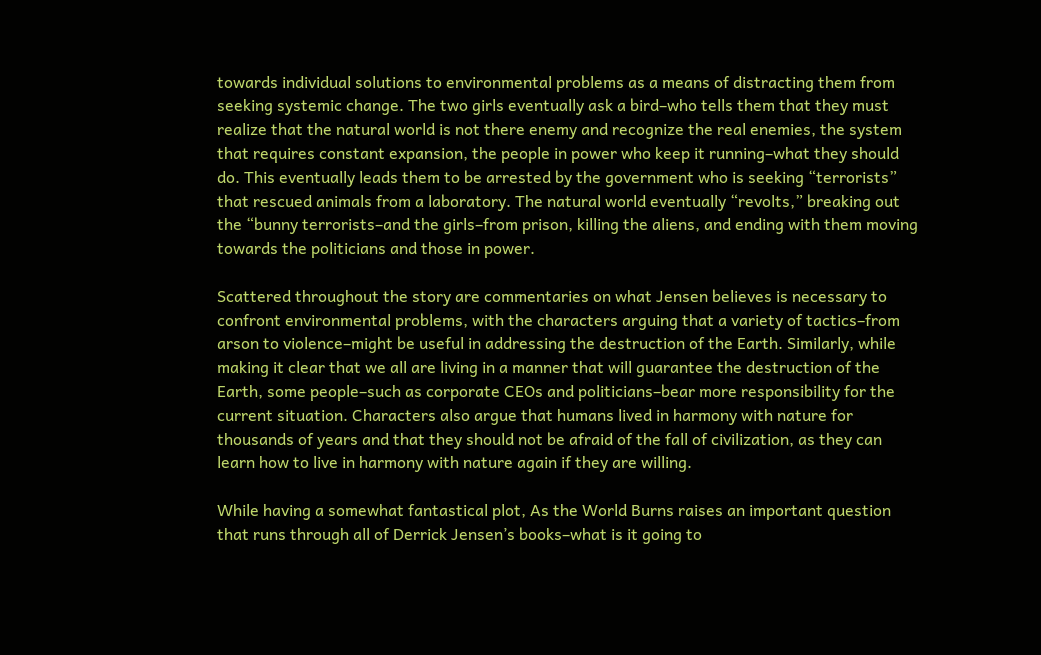towards individual solutions to environmental problems as a means of distracting them from seeking systemic change. The two girls eventually ask a bird–who tells them that they must realize that the natural world is not there enemy and recognize the real enemies, the system that requires constant expansion, the people in power who keep it running–what they should do. This eventually leads them to be arrested by the government who is seeking “terrorists” that rescued animals from a laboratory. The natural world eventually “revolts,” breaking out the “bunny terrorists–and the girls–from prison, killing the aliens, and ending with them moving towards the politicians and those in power.

Scattered throughout the story are commentaries on what Jensen believes is necessary to confront environmental problems, with the characters arguing that a variety of tactics–from arson to violence–might be useful in addressing the destruction of the Earth. Similarly, while making it clear that we all are living in a manner that will guarantee the destruction of the Earth, some people–such as corporate CEOs and politicians–bear more responsibility for the current situation. Characters also argue that humans lived in harmony with nature for thousands of years and that they should not be afraid of the fall of civilization, as they can learn how to live in harmony with nature again if they are willing.

While having a somewhat fantastical plot, As the World Burns raises an important question that runs through all of Derrick Jensen’s books–what is it going to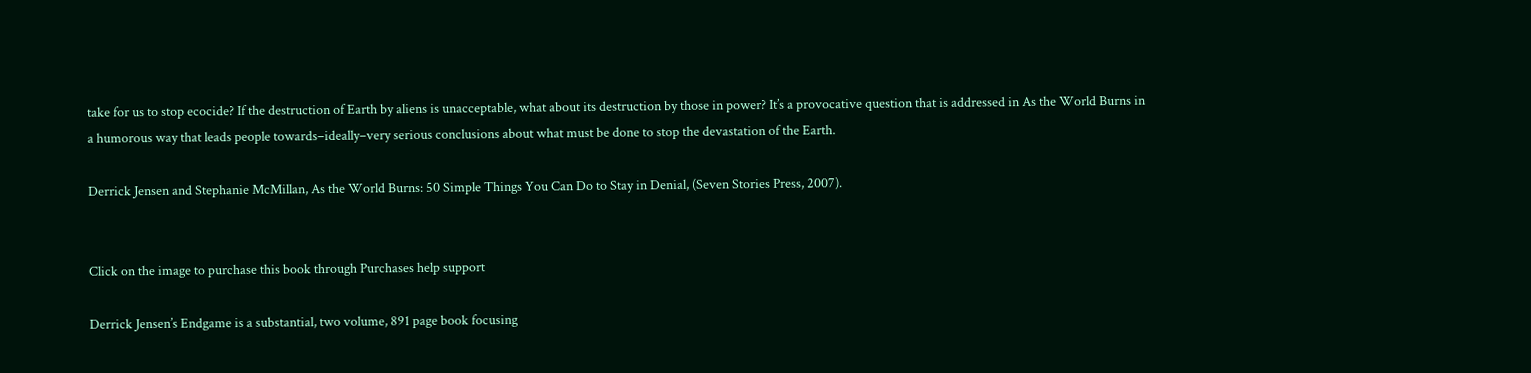take for us to stop ecocide? If the destruction of Earth by aliens is unacceptable, what about its destruction by those in power? It’s a provocative question that is addressed in As the World Burns in a humorous way that leads people towards–ideally–very serious conclusions about what must be done to stop the devastation of the Earth.

Derrick Jensen and Stephanie McMillan, As the World Burns: 50 Simple Things You Can Do to Stay in Denial, (Seven Stories Press, 2007).


Click on the image to purchase this book through Purchases help support

Derrick Jensen’s Endgame is a substantial, two volume, 891 page book focusing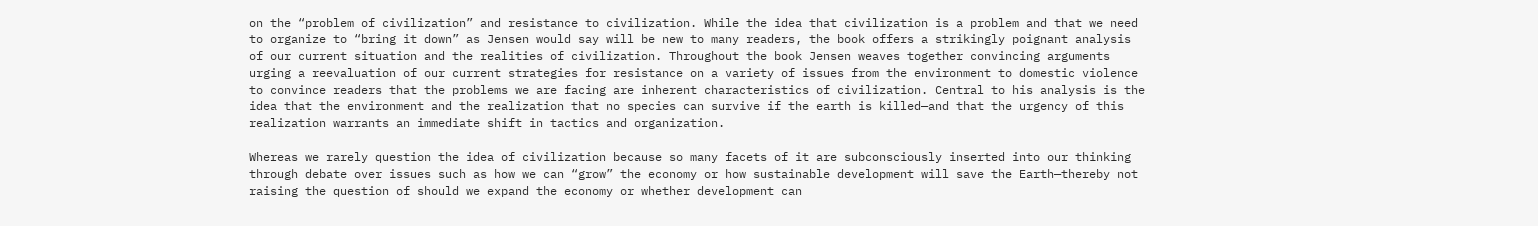on the “problem of civilization” and resistance to civilization. While the idea that civilization is a problem and that we need to organize to “bring it down” as Jensen would say will be new to many readers, the book offers a strikingly poignant analysis of our current situation and the realities of civilization. Throughout the book Jensen weaves together convincing arguments urging a reevaluation of our current strategies for resistance on a variety of issues from the environment to domestic violence to convince readers that the problems we are facing are inherent characteristics of civilization. Central to his analysis is the idea that the environment and the realization that no species can survive if the earth is killed—and that the urgency of this realization warrants an immediate shift in tactics and organization.

Whereas we rarely question the idea of civilization because so many facets of it are subconsciously inserted into our thinking through debate over issues such as how we can “grow” the economy or how sustainable development will save the Earth—thereby not raising the question of should we expand the economy or whether development can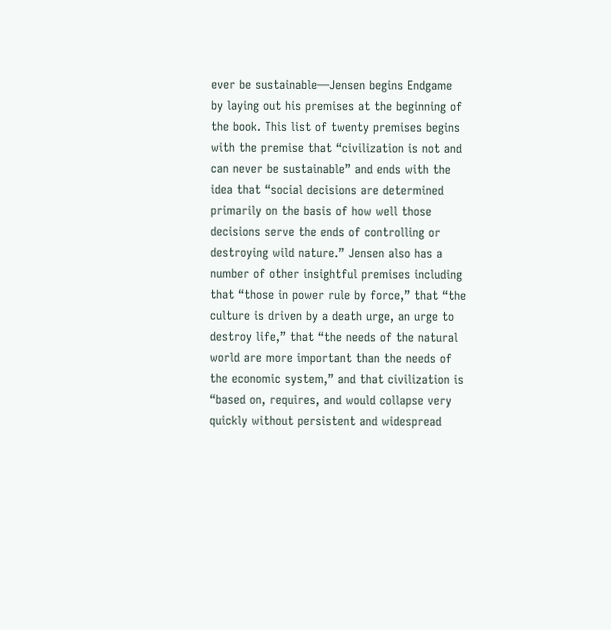ever be sustainable—Jensen begins Endgame by laying out his premises at the beginning of the book. This list of twenty premises begins with the premise that “civilization is not and can never be sustainable” and ends with the idea that “social decisions are determined primarily on the basis of how well those decisions serve the ends of controlling or destroying wild nature.” Jensen also has a number of other insightful premises including that “those in power rule by force,” that “the culture is driven by a death urge, an urge to destroy life,” that “the needs of the natural world are more important than the needs of the economic system,” and that civilization is “based on, requires, and would collapse very quickly without persistent and widespread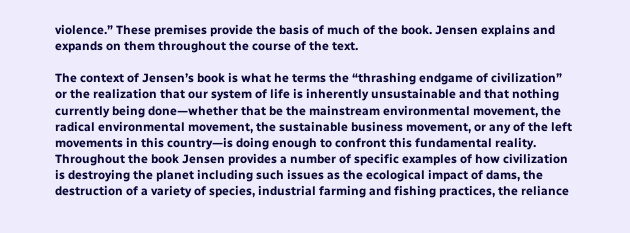violence.” These premises provide the basis of much of the book. Jensen explains and expands on them throughout the course of the text.

The context of Jensen’s book is what he terms the “thrashing endgame of civilization” or the realization that our system of life is inherently unsustainable and that nothing currently being done—whether that be the mainstream environmental movement, the radical environmental movement, the sustainable business movement, or any of the left movements in this country—is doing enough to confront this fundamental reality. Throughout the book Jensen provides a number of specific examples of how civilization is destroying the planet including such issues as the ecological impact of dams, the destruction of a variety of species, industrial farming and fishing practices, the reliance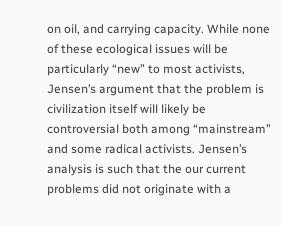on oil, and carrying capacity. While none of these ecological issues will be particularly “new” to most activists, Jensen’s argument that the problem is civilization itself will likely be controversial both among “mainstream” and some radical activists. Jensen’s analysis is such that the our current problems did not originate with a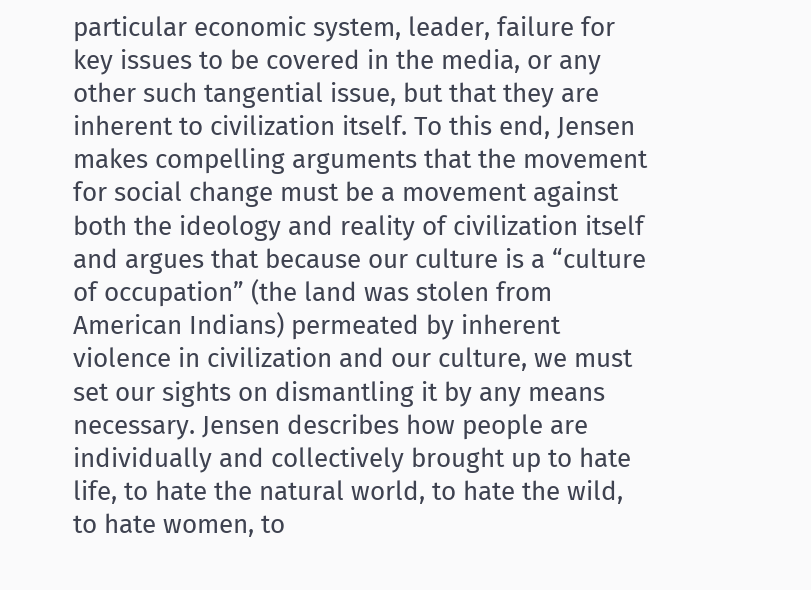particular economic system, leader, failure for key issues to be covered in the media, or any other such tangential issue, but that they are inherent to civilization itself. To this end, Jensen makes compelling arguments that the movement for social change must be a movement against both the ideology and reality of civilization itself and argues that because our culture is a “culture of occupation” (the land was stolen from American Indians) permeated by inherent violence in civilization and our culture, we must set our sights on dismantling it by any means necessary. Jensen describes how people are individually and collectively brought up to hate life, to hate the natural world, to hate the wild, to hate women, to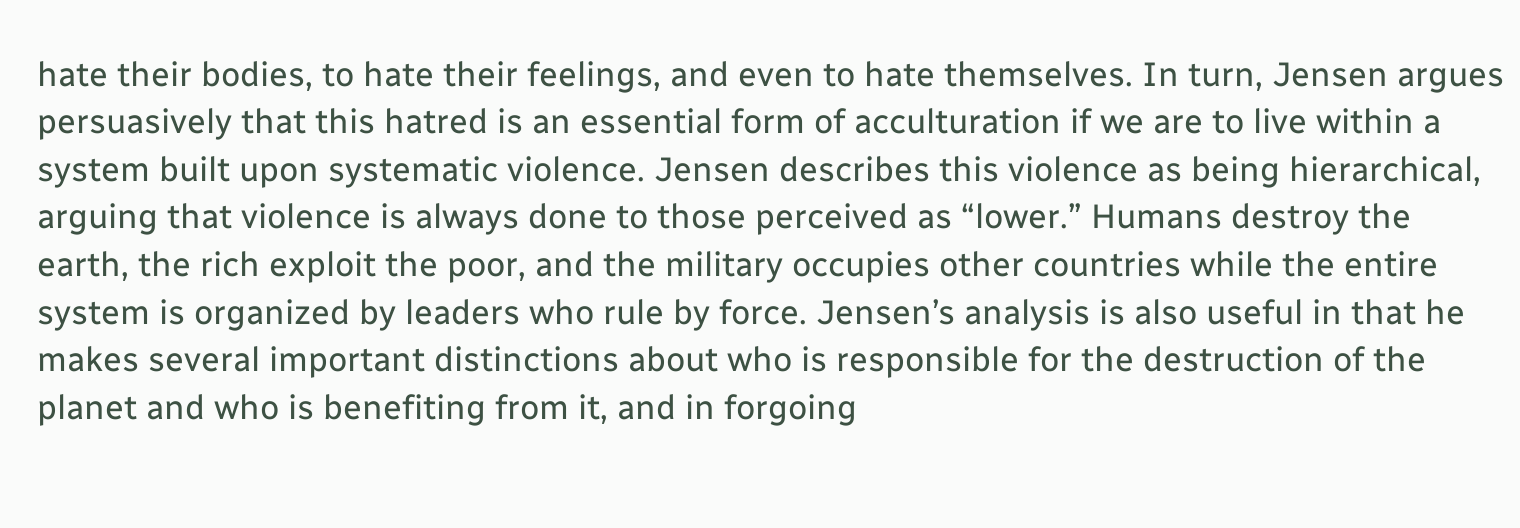hate their bodies, to hate their feelings, and even to hate themselves. In turn, Jensen argues persuasively that this hatred is an essential form of acculturation if we are to live within a system built upon systematic violence. Jensen describes this violence as being hierarchical, arguing that violence is always done to those perceived as “lower.” Humans destroy the earth, the rich exploit the poor, and the military occupies other countries while the entire system is organized by leaders who rule by force. Jensen’s analysis is also useful in that he makes several important distinctions about who is responsible for the destruction of the planet and who is benefiting from it, and in forgoing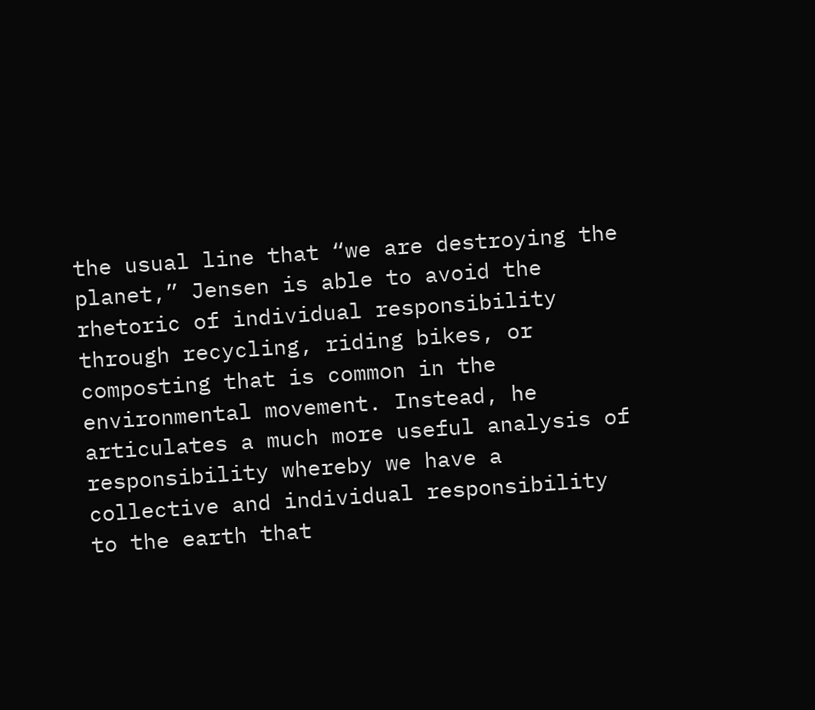the usual line that “we are destroying the planet,” Jensen is able to avoid the rhetoric of individual responsibility through recycling, riding bikes, or composting that is common in the environmental movement. Instead, he articulates a much more useful analysis of responsibility whereby we have a collective and individual responsibility to the earth that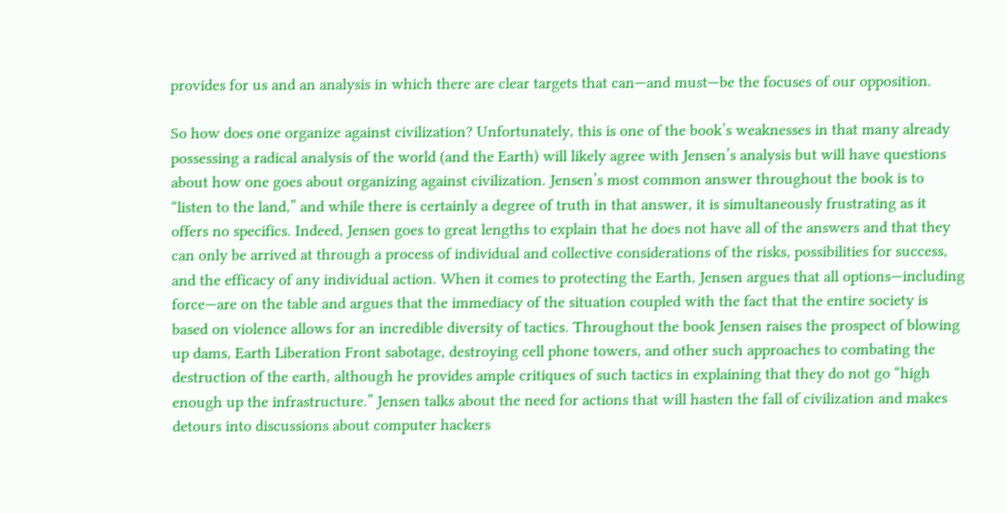provides for us and an analysis in which there are clear targets that can—and must—be the focuses of our opposition.

So how does one organize against civilization? Unfortunately, this is one of the book’s weaknesses in that many already possessing a radical analysis of the world (and the Earth) will likely agree with Jensen’s analysis but will have questions about how one goes about organizing against civilization. Jensen’s most common answer throughout the book is to “listen to the land,” and while there is certainly a degree of truth in that answer, it is simultaneously frustrating as it offers no specifics. Indeed, Jensen goes to great lengths to explain that he does not have all of the answers and that they can only be arrived at through a process of individual and collective considerations of the risks, possibilities for success, and the efficacy of any individual action. When it comes to protecting the Earth, Jensen argues that all options—including force—are on the table and argues that the immediacy of the situation coupled with the fact that the entire society is based on violence allows for an incredible diversity of tactics. Throughout the book Jensen raises the prospect of blowing up dams, Earth Liberation Front sabotage, destroying cell phone towers, and other such approaches to combating the destruction of the earth, although he provides ample critiques of such tactics in explaining that they do not go “high enough up the infrastructure.” Jensen talks about the need for actions that will hasten the fall of civilization and makes detours into discussions about computer hackers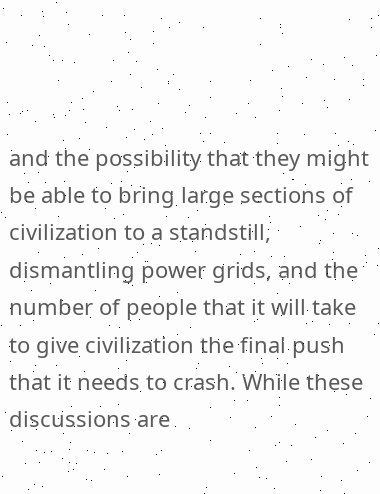and the possibility that they might be able to bring large sections of civilization to a standstill, dismantling power grids, and the number of people that it will take to give civilization the final push that it needs to crash. While these discussions are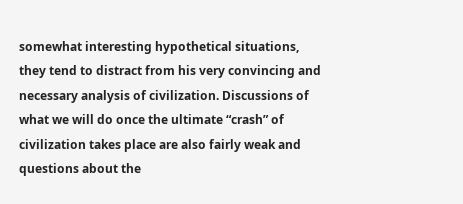somewhat interesting hypothetical situations, they tend to distract from his very convincing and necessary analysis of civilization. Discussions of what we will do once the ultimate “crash” of civilization takes place are also fairly weak and questions about the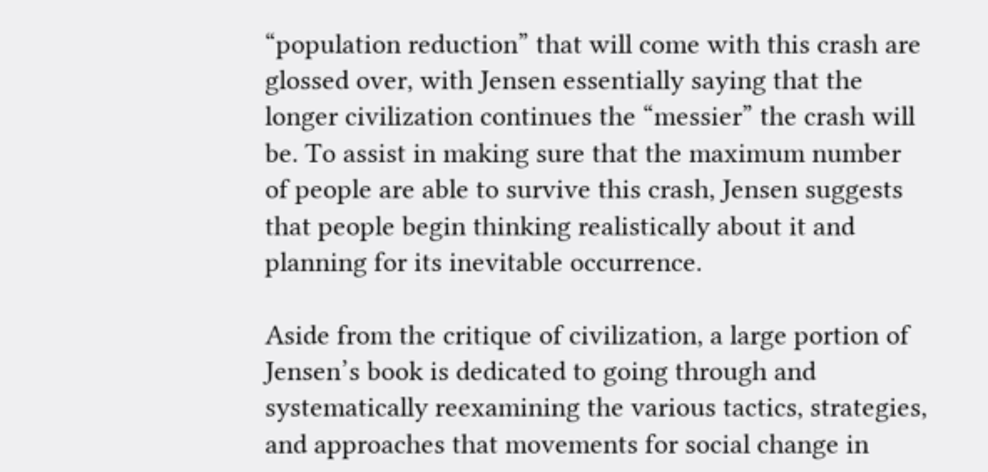“population reduction” that will come with this crash are glossed over, with Jensen essentially saying that the longer civilization continues the “messier” the crash will be. To assist in making sure that the maximum number of people are able to survive this crash, Jensen suggests that people begin thinking realistically about it and planning for its inevitable occurrence.

Aside from the critique of civilization, a large portion of Jensen’s book is dedicated to going through and systematically reexamining the various tactics, strategies, and approaches that movements for social change in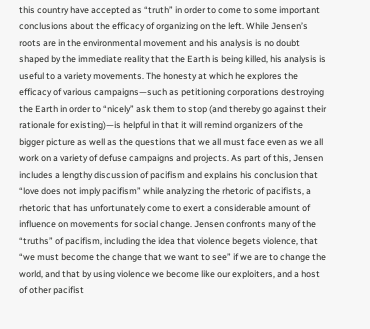this country have accepted as “truth” in order to come to some important conclusions about the efficacy of organizing on the left. While Jensen’s roots are in the environmental movement and his analysis is no doubt shaped by the immediate reality that the Earth is being killed, his analysis is useful to a variety movements. The honesty at which he explores the efficacy of various campaigns—such as petitioning corporations destroying the Earth in order to “nicely” ask them to stop (and thereby go against their rationale for existing)—is helpful in that it will remind organizers of the bigger picture as well as the questions that we all must face even as we all work on a variety of defuse campaigns and projects. As part of this, Jensen includes a lengthy discussion of pacifism and explains his conclusion that “love does not imply pacifism” while analyzing the rhetoric of pacifists, a rhetoric that has unfortunately come to exert a considerable amount of influence on movements for social change. Jensen confronts many of the “truths” of pacifism, including the idea that violence begets violence, that “we must become the change that we want to see” if we are to change the world, and that by using violence we become like our exploiters, and a host of other pacifist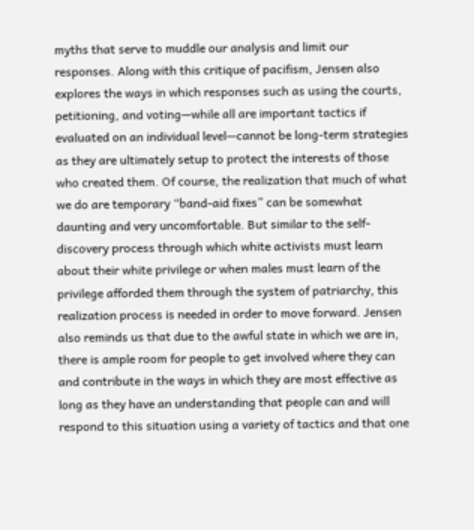myths that serve to muddle our analysis and limit our responses. Along with this critique of pacifism, Jensen also explores the ways in which responses such as using the courts, petitioning, and voting—while all are important tactics if evaluated on an individual level—cannot be long-term strategies as they are ultimately setup to protect the interests of those who created them. Of course, the realization that much of what we do are temporary “band-aid fixes” can be somewhat daunting and very uncomfortable. But similar to the self-discovery process through which white activists must learn about their white privilege or when males must learn of the privilege afforded them through the system of patriarchy, this realization process is needed in order to move forward. Jensen also reminds us that due to the awful state in which we are in, there is ample room for people to get involved where they can and contribute in the ways in which they are most effective as long as they have an understanding that people can and will respond to this situation using a variety of tactics and that one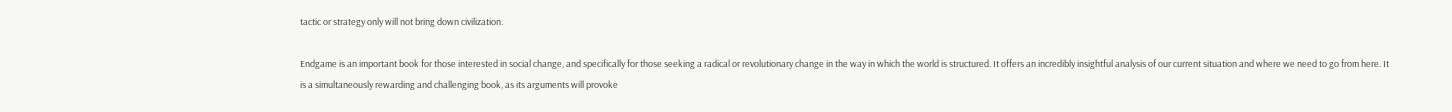tactic or strategy only will not bring down civilization.

Endgame is an important book for those interested in social change, and specifically for those seeking a radical or revolutionary change in the way in which the world is structured. It offers an incredibly insightful analysis of our current situation and where we need to go from here. It is a simultaneously rewarding and challenging book, as its arguments will provoke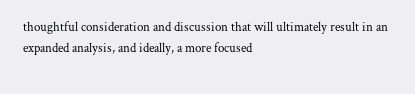thoughtful consideration and discussion that will ultimately result in an expanded analysis, and ideally, a more focused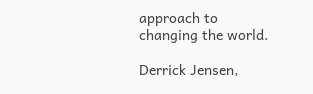approach to changing the world.

Derrick Jensen,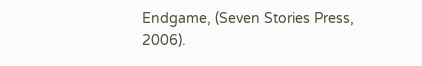Endgame, (Seven Stories Press, 2006).